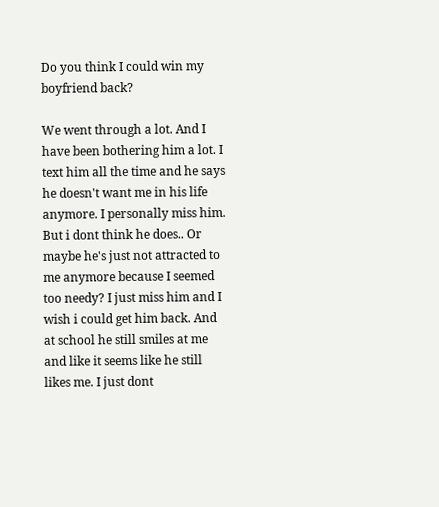Do you think I could win my boyfriend back?

We went through a lot. And I have been bothering him a lot. I text him all the time and he says he doesn't want me in his life anymore. I personally miss him. But i dont think he does.. Or maybe he's just not attracted to me anymore because I seemed too needy? I just miss him and I wish i could get him back. And at school he still smiles at me and like it seems like he still likes me. I just dont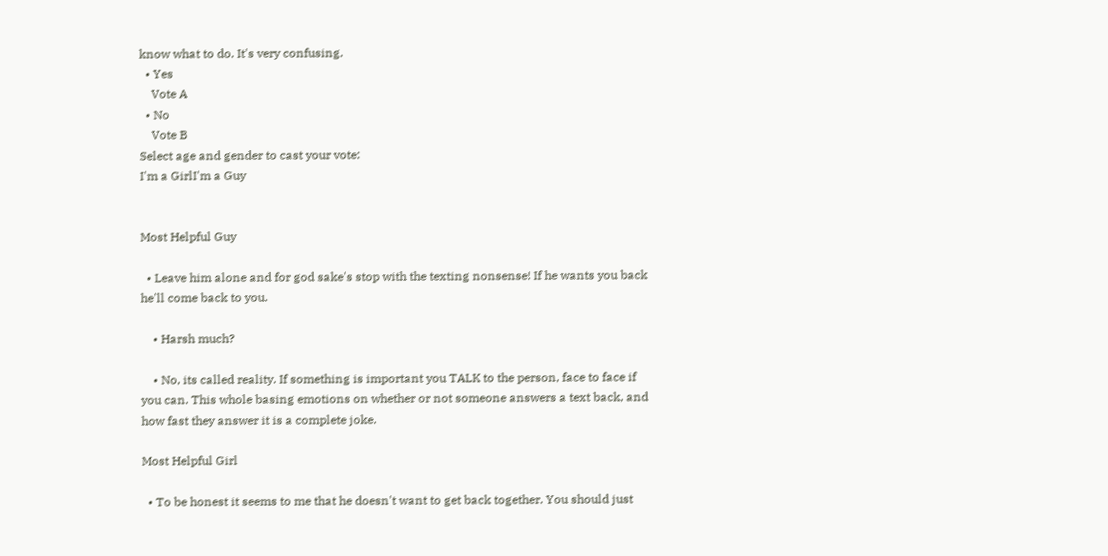know what to do. It's very confusing.
  • Yes
    Vote A
  • No
    Vote B
Select age and gender to cast your vote:
I'm a GirlI'm a Guy


Most Helpful Guy

  • Leave him alone and for god sake's stop with the texting nonsense! If he wants you back he'll come back to you.

    • Harsh much?

    • No, its called reality. If something is important you TALK to the person, face to face if you can. This whole basing emotions on whether or not someone answers a text back, and how fast they answer it is a complete joke.

Most Helpful Girl

  • To be honest it seems to me that he doesn't want to get back together. You should just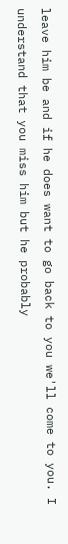leave him be and if he does want to go back to you we'll come to you. I understand that you miss him but he probably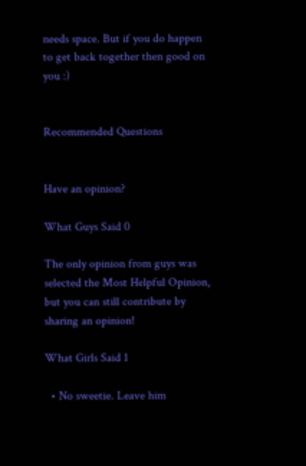needs space. But if you do happen to get back together then good on you :)


Recommended Questions


Have an opinion?

What Guys Said 0

The only opinion from guys was selected the Most Helpful Opinion, but you can still contribute by sharing an opinion!

What Girls Said 1

  • No sweetie. Leave him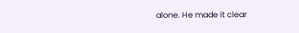alone. He made it clear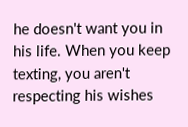he doesn't want you in his life. When you keep texting, you aren't respecting his wishes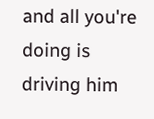and all you're doing is driving him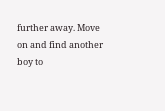further away. Move on and find another boy to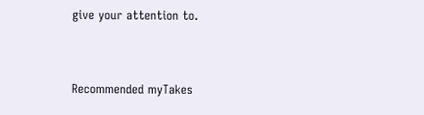give your attention to.


Recommended myTakes